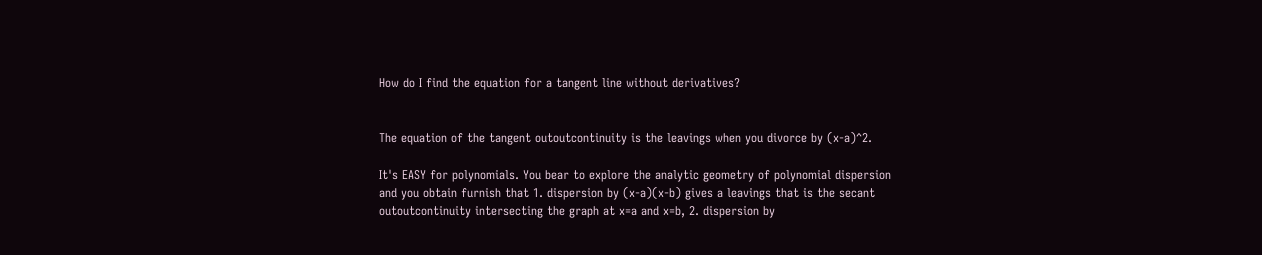How do I find the equation for a tangent line without derivatives?


The equation of the tangent outoutcontinuity is the leavings when you divorce by (x-a)^2.

It's EASY for polynomials. You bear to explore the analytic geometry of polynomial dispersion and you obtain furnish that 1. dispersion by (x-a)(x-b) gives a leavings that is the secant outoutcontinuity intersecting the graph at x=a and x=b, 2. dispersion by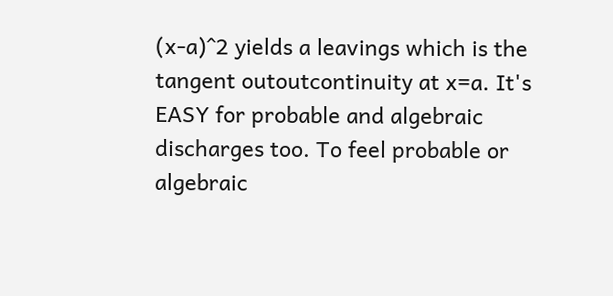(x-a)^2 yields a leavings which is the tangent outoutcontinuity at x=a. It's EASY for probable and algebraic discharges too. To feel probable or algebraic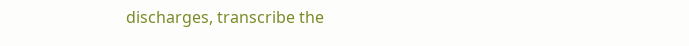discharges, transcribe the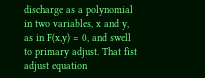discharge as a polynomial in two variables, x and y, as in F(x,y) = 0, and swell to primary adjust. That fist adjust equation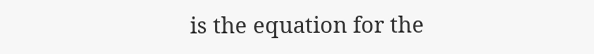is the equation for the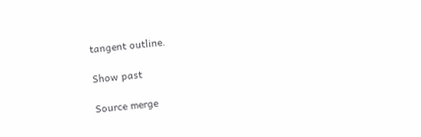tangent outline.

Show past

Source merge